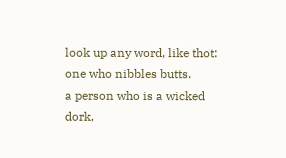look up any word, like thot:
one who nibbles butts.
a person who is a wicked dork,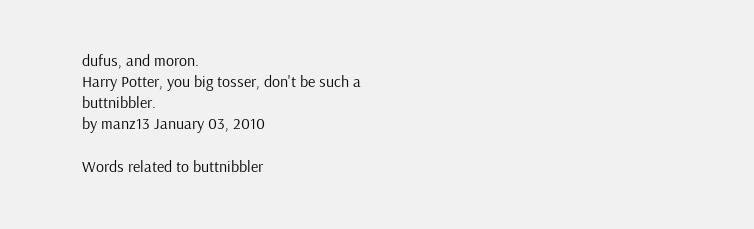dufus, and moron.
Harry Potter, you big tosser, don't be such a buttnibbler.
by manz13 January 03, 2010

Words related to buttnibbler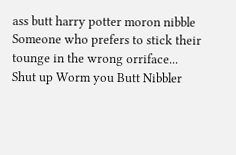ass butt harry potter moron nibble
Someone who prefers to stick their tounge in the wrong orriface...
Shut up Worm you Butt Nibbler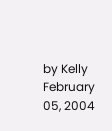by Kelly February 05, 2004